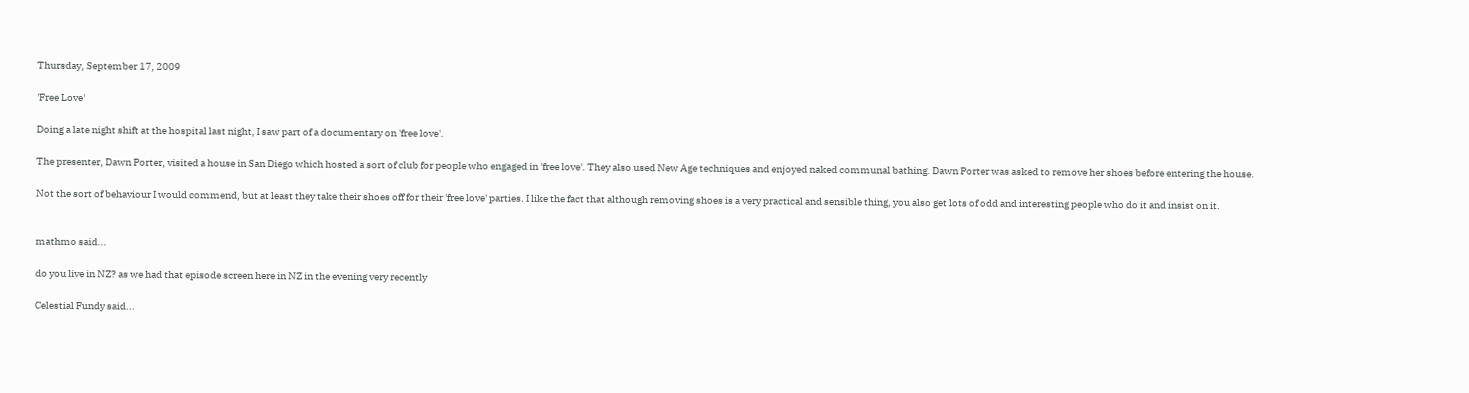Thursday, September 17, 2009

'Free Love'

Doing a late night shift at the hospital last night, I saw part of a documentary on 'free love'.

The presenter, Dawn Porter, visited a house in San Diego which hosted a sort of club for people who engaged in 'free love'. They also used New Age techniques and enjoyed naked communal bathing. Dawn Porter was asked to remove her shoes before entering the house.

Not the sort of behaviour I would commend, but at least they take their shoes off for their 'free love' parties. I like the fact that although removing shoes is a very practical and sensible thing, you also get lots of odd and interesting people who do it and insist on it.


mathmo said...

do you live in NZ? as we had that episode screen here in NZ in the evening very recently

Celestial Fundy said...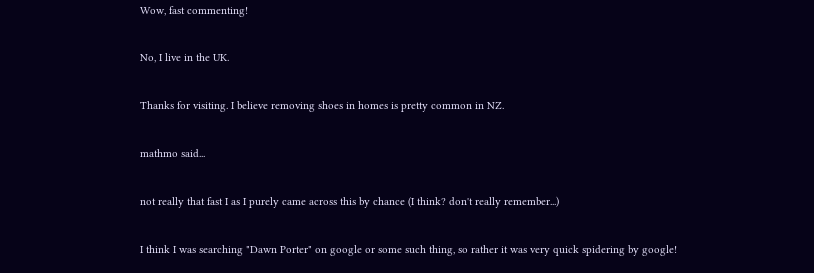Wow, fast commenting!

No, I live in the UK.

Thanks for visiting. I believe removing shoes in homes is pretty common in NZ.

mathmo said...

not really that fast I as I purely came across this by chance (I think? don't really remember...)

I think I was searching "Dawn Porter" on google or some such thing, so rather it was very quick spidering by google!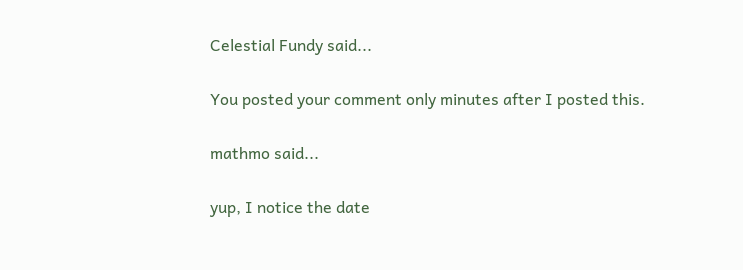Celestial Fundy said...

You posted your comment only minutes after I posted this.

mathmo said...

yup, I notice the date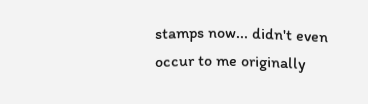stamps now... didn't even occur to me originally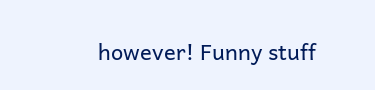however! Funny stuff